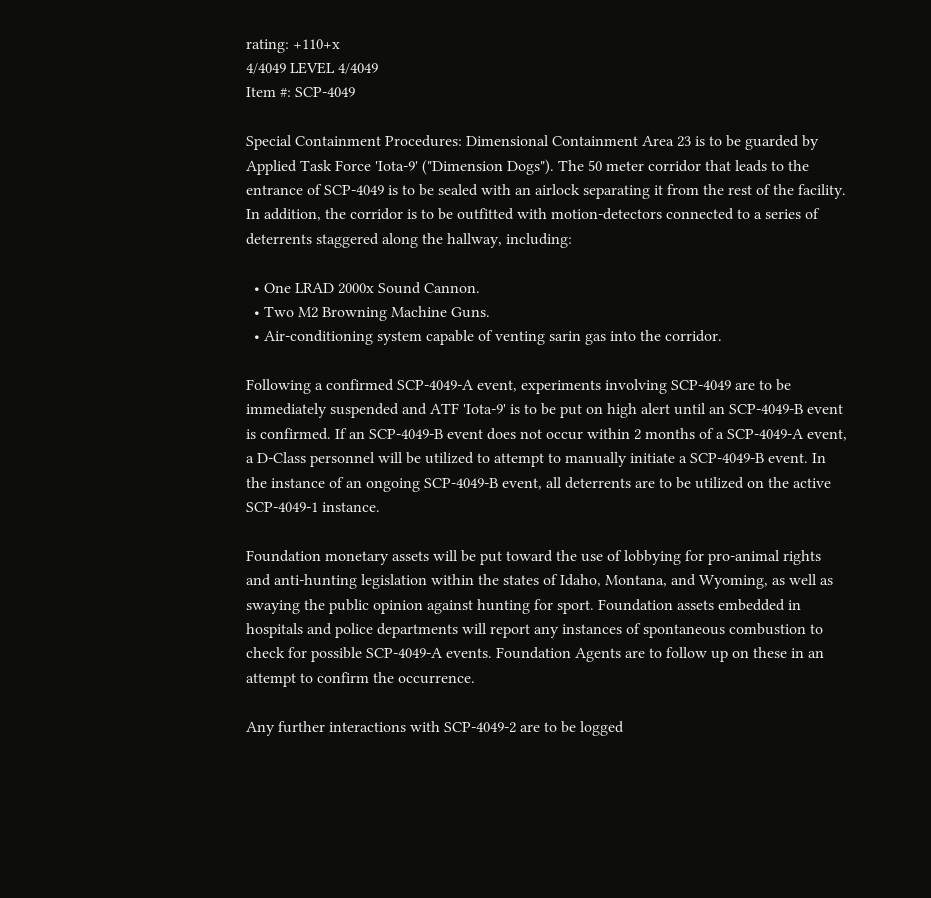rating: +110+x
4/4049 LEVEL 4/4049
Item #: SCP-4049

Special Containment Procedures: Dimensional Containment Area 23 is to be guarded by Applied Task Force 'Iota-9' ("Dimension Dogs"). The 50 meter corridor that leads to the entrance of SCP-4049 is to be sealed with an airlock separating it from the rest of the facility. In addition, the corridor is to be outfitted with motion-detectors connected to a series of deterrents staggered along the hallway, including:

  • One LRAD 2000x Sound Cannon.
  • Two M2 Browning Machine Guns.
  • Air-conditioning system capable of venting sarin gas into the corridor.

Following a confirmed SCP-4049-A event, experiments involving SCP-4049 are to be immediately suspended and ATF 'Iota-9' is to be put on high alert until an SCP-4049-B event is confirmed. If an SCP-4049-B event does not occur within 2 months of a SCP-4049-A event, a D-Class personnel will be utilized to attempt to manually initiate a SCP-4049-B event. In the instance of an ongoing SCP-4049-B event, all deterrents are to be utilized on the active SCP-4049-1 instance.

Foundation monetary assets will be put toward the use of lobbying for pro-animal rights and anti-hunting legislation within the states of Idaho, Montana, and Wyoming, as well as swaying the public opinion against hunting for sport. Foundation assets embedded in hospitals and police departments will report any instances of spontaneous combustion to check for possible SCP-4049-A events. Foundation Agents are to follow up on these in an attempt to confirm the occurrence.

Any further interactions with SCP-4049-2 are to be logged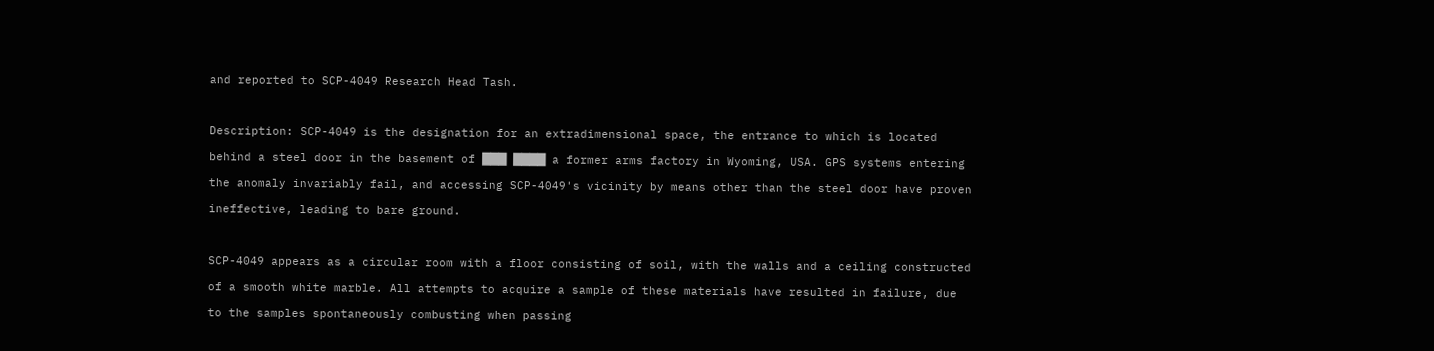and reported to SCP-4049 Research Head Tash.

Description: SCP-4049 is the designation for an extradimensional space, the entrance to which is located behind a steel door in the basement of ███ ████ a former arms factory in Wyoming, USA. GPS systems entering the anomaly invariably fail, and accessing SCP-4049's vicinity by means other than the steel door have proven ineffective, leading to bare ground.

SCP-4049 appears as a circular room with a floor consisting of soil, with the walls and a ceiling constructed of a smooth white marble. All attempts to acquire a sample of these materials have resulted in failure, due to the samples spontaneously combusting when passing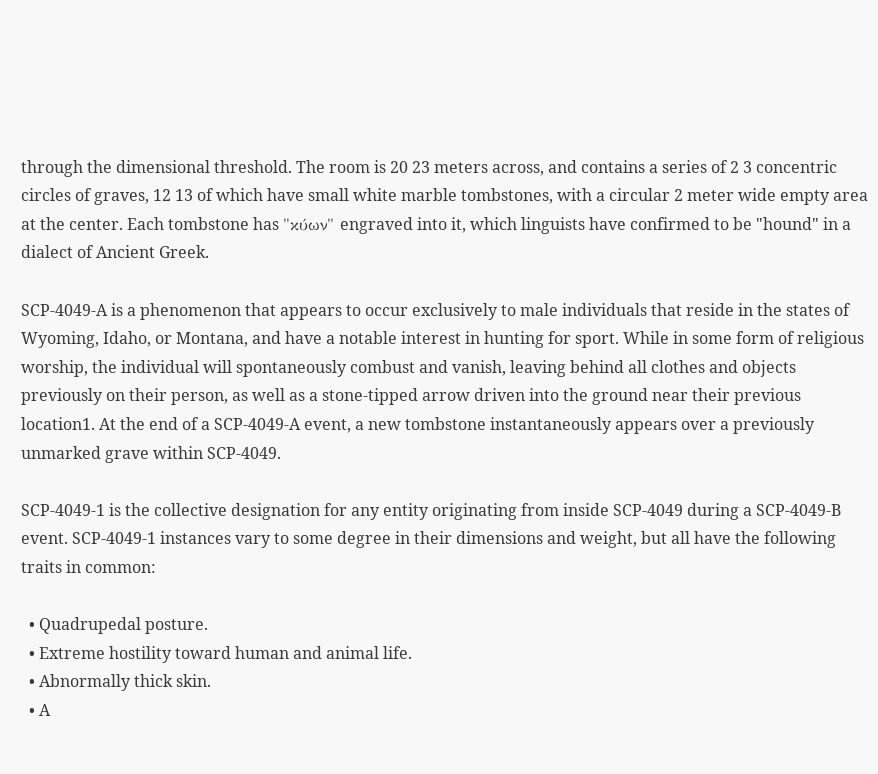through the dimensional threshold. The room is 20 23 meters across, and contains a series of 2 3 concentric circles of graves, 12 13 of which have small white marble tombstones, with a circular 2 meter wide empty area at the center. Each tombstone has "κύων" engraved into it, which linguists have confirmed to be "hound" in a dialect of Ancient Greek.

SCP-4049-A is a phenomenon that appears to occur exclusively to male individuals that reside in the states of Wyoming, Idaho, or Montana, and have a notable interest in hunting for sport. While in some form of religious worship, the individual will spontaneously combust and vanish, leaving behind all clothes and objects previously on their person, as well as a stone-tipped arrow driven into the ground near their previous location1. At the end of a SCP-4049-A event, a new tombstone instantaneously appears over a previously unmarked grave within SCP-4049.

SCP-4049-1 is the collective designation for any entity originating from inside SCP-4049 during a SCP-4049-B event. SCP-4049-1 instances vary to some degree in their dimensions and weight, but all have the following traits in common:

  • Quadrupedal posture.
  • Extreme hostility toward human and animal life.
  • Abnormally thick skin.
  • A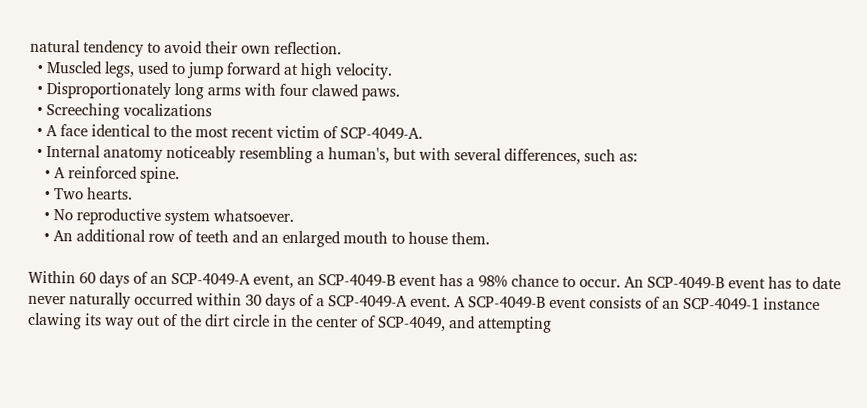natural tendency to avoid their own reflection.
  • Muscled legs, used to jump forward at high velocity.
  • Disproportionately long arms with four clawed paws.
  • Screeching vocalizations
  • A face identical to the most recent victim of SCP-4049-A.
  • Internal anatomy noticeably resembling a human's, but with several differences, such as:
    • A reinforced spine.
    • Two hearts.
    • No reproductive system whatsoever.
    • An additional row of teeth and an enlarged mouth to house them.

Within 60 days of an SCP-4049-A event, an SCP-4049-B event has a 98% chance to occur. An SCP-4049-B event has to date never naturally occurred within 30 days of a SCP-4049-A event. A SCP-4049-B event consists of an SCP-4049-1 instance clawing its way out of the dirt circle in the center of SCP-4049, and attempting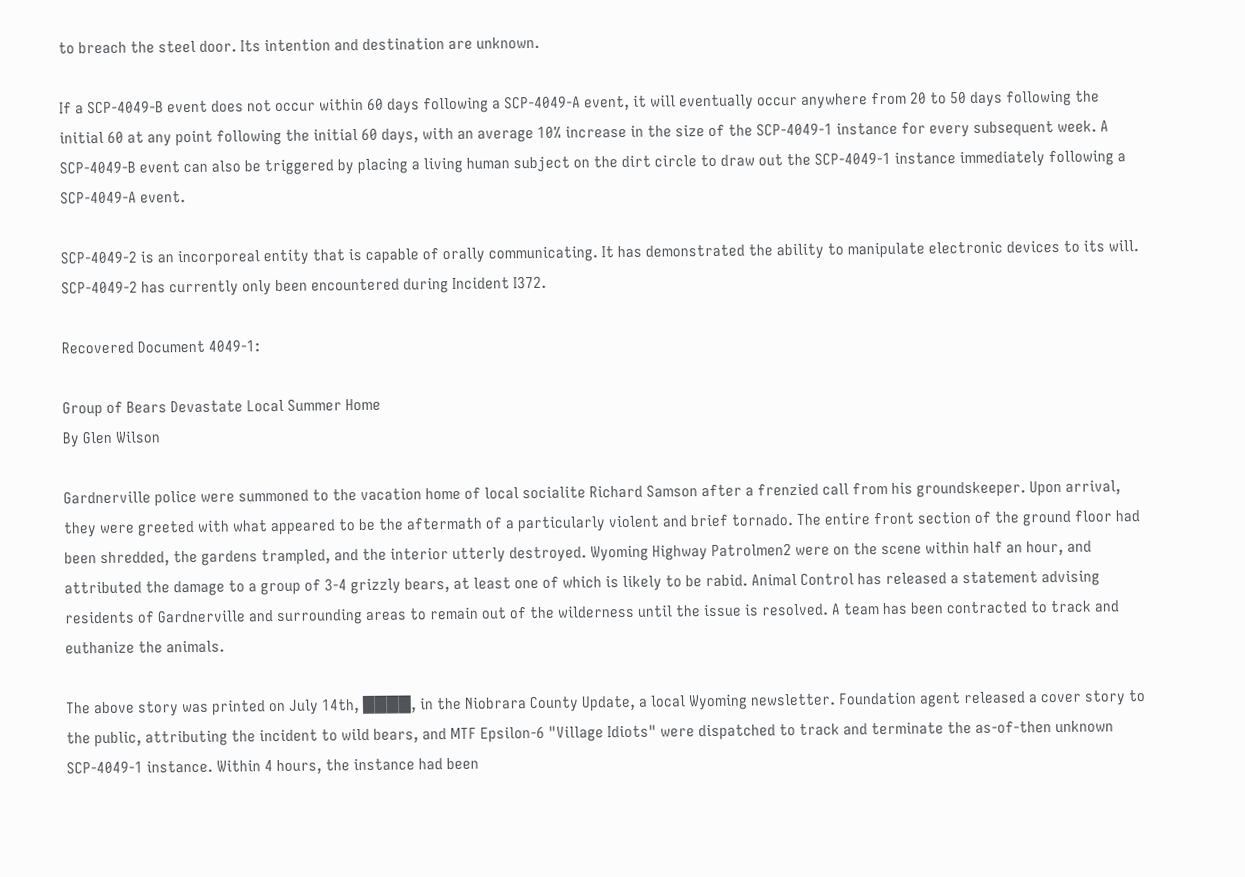to breach the steel door. Its intention and destination are unknown.

If a SCP-4049-B event does not occur within 60 days following a SCP-4049-A event, it will eventually occur anywhere from 20 to 50 days following the initial 60 at any point following the initial 60 days, with an average 10% increase in the size of the SCP-4049-1 instance for every subsequent week. A SCP-4049-B event can also be triggered by placing a living human subject on the dirt circle to draw out the SCP-4049-1 instance immediately following a SCP-4049-A event.

SCP-4049-2 is an incorporeal entity that is capable of orally communicating. It has demonstrated the ability to manipulate electronic devices to its will. SCP-4049-2 has currently only been encountered during Incident I372.

Recovered Document 4049-1:

Group of Bears Devastate Local Summer Home
By Glen Wilson

Gardnerville police were summoned to the vacation home of local socialite Richard Samson after a frenzied call from his groundskeeper. Upon arrival, they were greeted with what appeared to be the aftermath of a particularly violent and brief tornado. The entire front section of the ground floor had been shredded, the gardens trampled, and the interior utterly destroyed. Wyoming Highway Patrolmen2 were on the scene within half an hour, and attributed the damage to a group of 3-4 grizzly bears, at least one of which is likely to be rabid. Animal Control has released a statement advising residents of Gardnerville and surrounding areas to remain out of the wilderness until the issue is resolved. A team has been contracted to track and euthanize the animals.

The above story was printed on July 14th, ████, in the Niobrara County Update, a local Wyoming newsletter. Foundation agent released a cover story to the public, attributing the incident to wild bears, and MTF Epsilon-6 "Village Idiots" were dispatched to track and terminate the as-of-then unknown SCP-4049-1 instance. Within 4 hours, the instance had been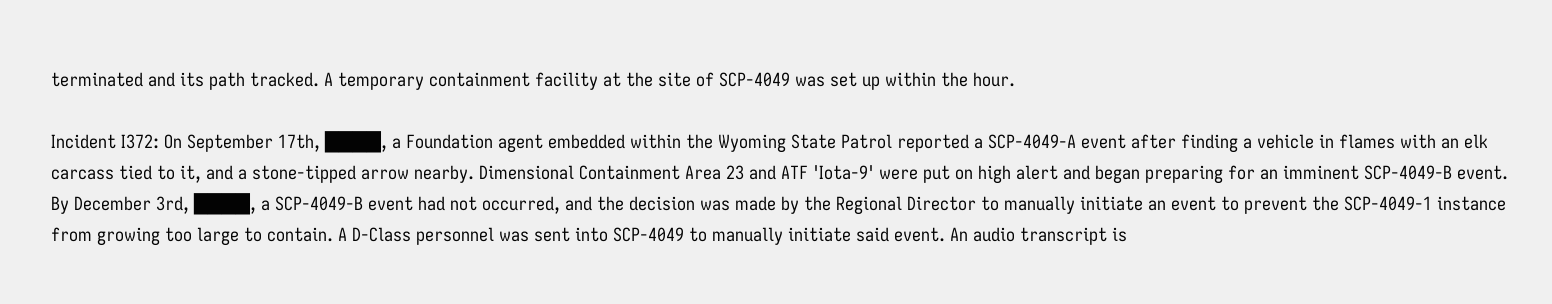terminated and its path tracked. A temporary containment facility at the site of SCP-4049 was set up within the hour.

Incident I372: On September 17th, ████, a Foundation agent embedded within the Wyoming State Patrol reported a SCP-4049-A event after finding a vehicle in flames with an elk carcass tied to it, and a stone-tipped arrow nearby. Dimensional Containment Area 23 and ATF 'Iota-9' were put on high alert and began preparing for an imminent SCP-4049-B event. By December 3rd, ████, a SCP-4049-B event had not occurred, and the decision was made by the Regional Director to manually initiate an event to prevent the SCP-4049-1 instance from growing too large to contain. A D-Class personnel was sent into SCP-4049 to manually initiate said event. An audio transcript is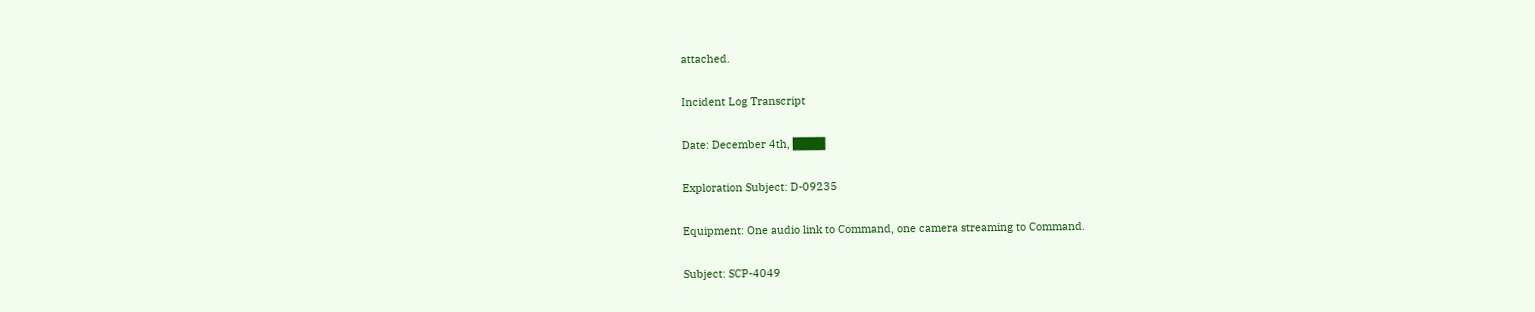attached.

Incident Log Transcript

Date: December 4th, ████

Exploration Subject: D-09235

Equipment: One audio link to Command, one camera streaming to Command.

Subject: SCP-4049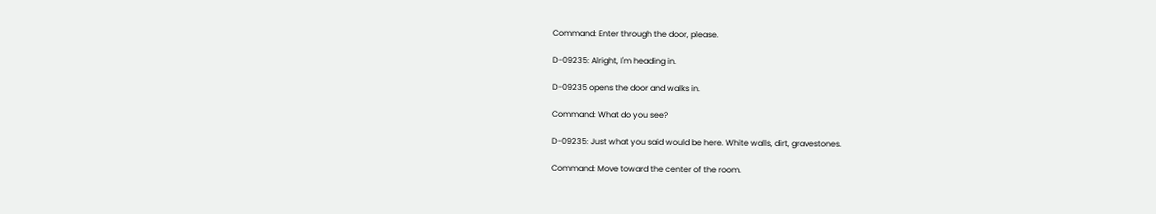Command: Enter through the door, please.

D-09235: Alright, I'm heading in.

D-09235 opens the door and walks in.

Command: What do you see?

D-09235: Just what you said would be here. White walls, dirt, gravestones.

Command: Move toward the center of the room.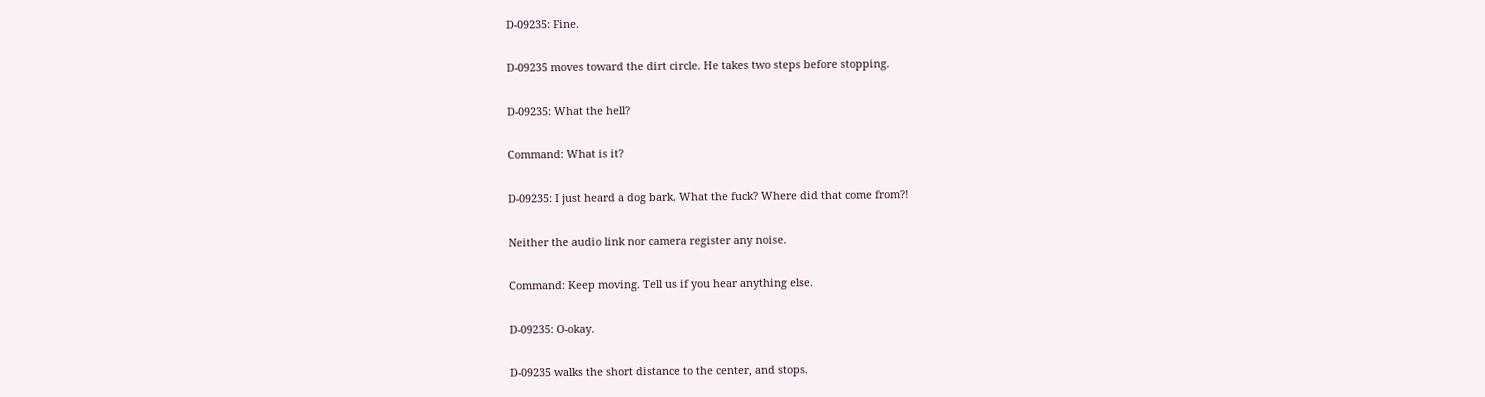D-09235: Fine.

D-09235 moves toward the dirt circle. He takes two steps before stopping.

D-09235: What the hell?

Command: What is it?

D-09235: I just heard a dog bark. What the fuck? Where did that come from?!

Neither the audio link nor camera register any noise.

Command: Keep moving. Tell us if you hear anything else.

D-09235: O-okay.

D-09235 walks the short distance to the center, and stops.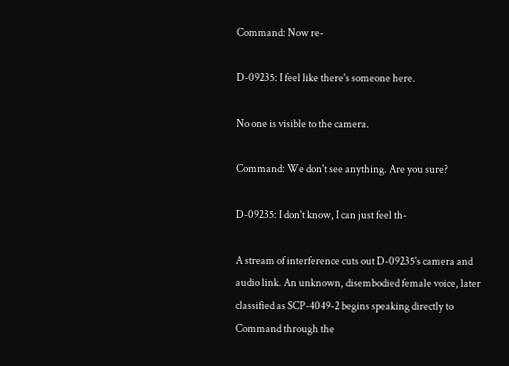Command: Now re-

D-09235: I feel like there's someone here.

No one is visible to the camera.

Command: We don't see anything. Are you sure?

D-09235: I don't know, I can just feel th-

A stream of interference cuts out D-09235's camera and audio link. An unknown, disembodied female voice, later classified as SCP-4049-2 begins speaking directly to Command through the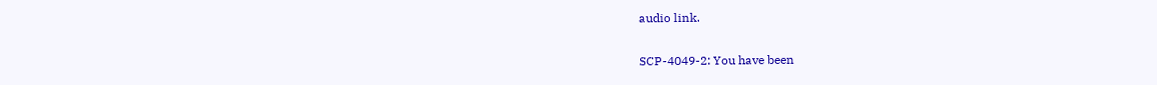audio link.

SCP-4049-2: You have been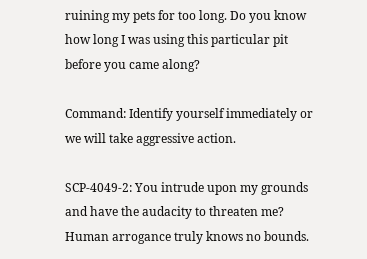ruining my pets for too long. Do you know how long I was using this particular pit before you came along?

Command: Identify yourself immediately or we will take aggressive action.

SCP-4049-2: You intrude upon my grounds and have the audacity to threaten me? Human arrogance truly knows no bounds.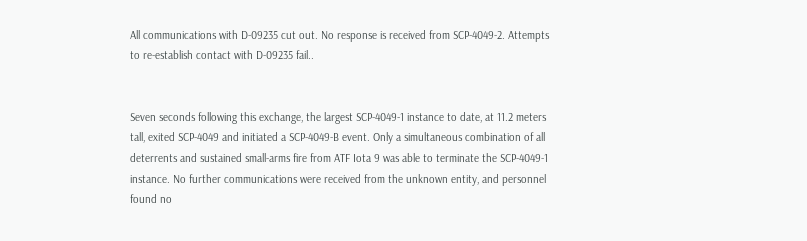All communications with D-09235 cut out. No response is received from SCP-4049-2. Attempts to re-establish contact with D-09235 fail..


Seven seconds following this exchange, the largest SCP-4049-1 instance to date, at 11.2 meters tall, exited SCP-4049 and initiated a SCP-4049-B event. Only a simultaneous combination of all deterrents and sustained small-arms fire from ATF Iota 9 was able to terminate the SCP-4049-1 instance. No further communications were received from the unknown entity, and personnel found no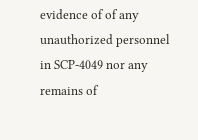evidence of of any unauthorized personnel in SCP-4049 nor any remains of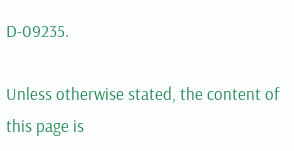D-09235.

Unless otherwise stated, the content of this page is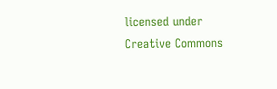licensed under Creative Commons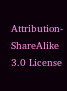Attribution-ShareAlike 3.0 License